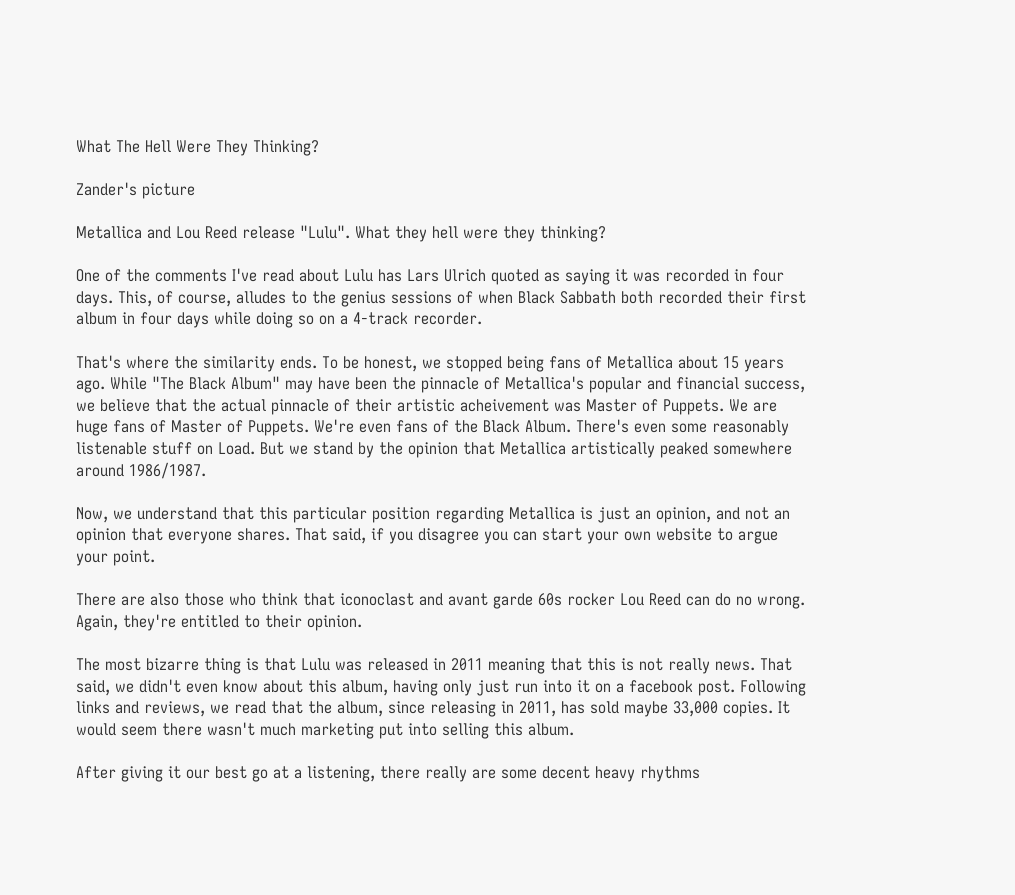What The Hell Were They Thinking?

Zander's picture

Metallica and Lou Reed release "Lulu". What they hell were they thinking?

One of the comments I've read about Lulu has Lars Ulrich quoted as saying it was recorded in four days. This, of course, alludes to the genius sessions of when Black Sabbath both recorded their first album in four days while doing so on a 4-track recorder.

That's where the similarity ends. To be honest, we stopped being fans of Metallica about 15 years ago. While "The Black Album" may have been the pinnacle of Metallica's popular and financial success, we believe that the actual pinnacle of their artistic acheivement was Master of Puppets. We are huge fans of Master of Puppets. We're even fans of the Black Album. There's even some reasonably listenable stuff on Load. But we stand by the opinion that Metallica artistically peaked somewhere around 1986/1987.

Now, we understand that this particular position regarding Metallica is just an opinion, and not an opinion that everyone shares. That said, if you disagree you can start your own website to argue your point.

There are also those who think that iconoclast and avant garde 60s rocker Lou Reed can do no wrong. Again, they're entitled to their opinion.

The most bizarre thing is that Lulu was released in 2011 meaning that this is not really news. That said, we didn't even know about this album, having only just run into it on a facebook post. Following links and reviews, we read that the album, since releasing in 2011, has sold maybe 33,000 copies. It would seem there wasn't much marketing put into selling this album.

After giving it our best go at a listening, there really are some decent heavy rhythms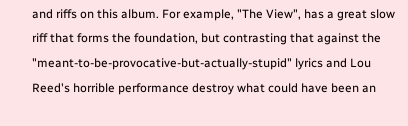and riffs on this album. For example, "The View", has a great slow riff that forms the foundation, but contrasting that against the "meant-to-be-provocative-but-actually-stupid" lyrics and Lou Reed's horrible performance destroy what could have been an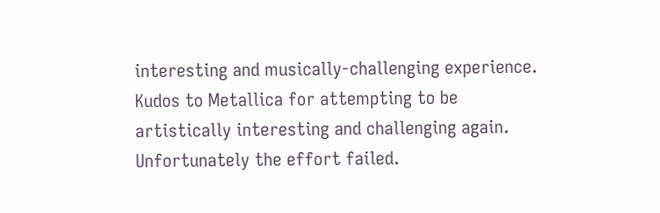interesting and musically-challenging experience. Kudos to Metallica for attempting to be artistically interesting and challenging again. Unfortunately the effort failed.